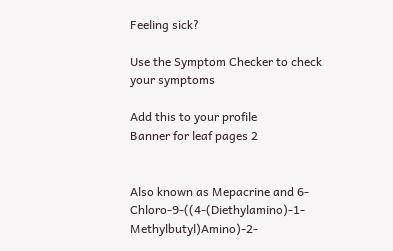Feeling sick?

Use the Symptom Checker to check your symptoms

Add this to your profile
Banner for leaf pages 2


Also known as Mepacrine and 6-Chloro-9-((4-(Diethylamino)-1-Methylbutyl)Amino)-2-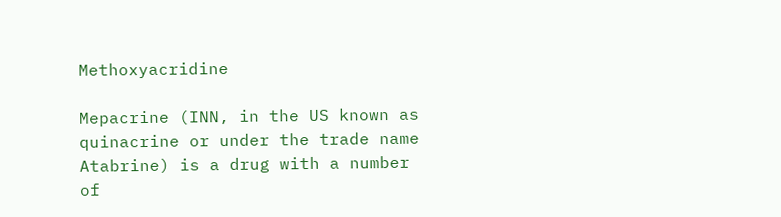Methoxyacridine

Mepacrine (INN, in the US known as quinacrine or under the trade name Atabrine) is a drug with a number of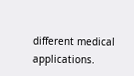different medical applications.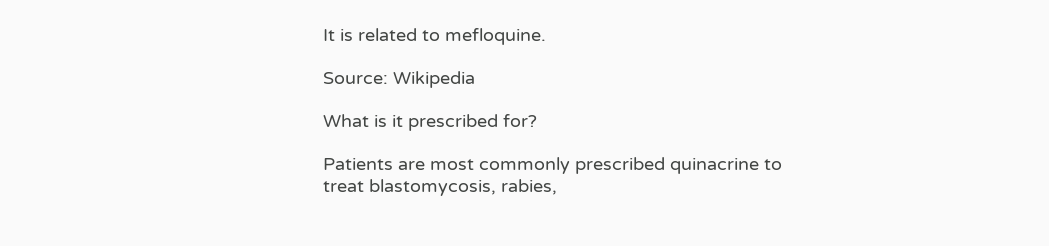It is related to mefloquine.

Source: Wikipedia

What is it prescribed for?

Patients are most commonly prescribed quinacrine to treat blastomycosis, rabies,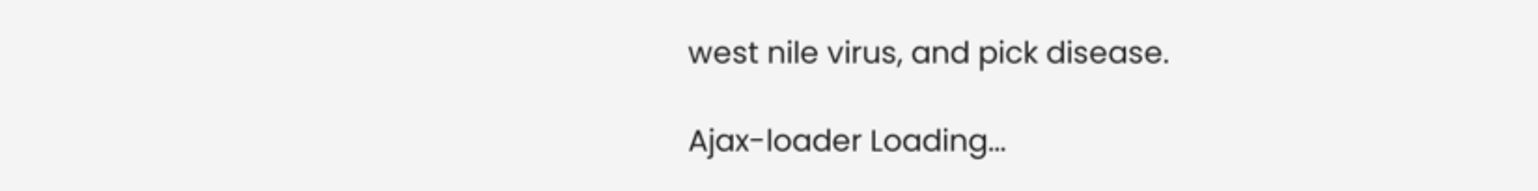west nile virus, and pick disease.

Ajax-loader Loading...